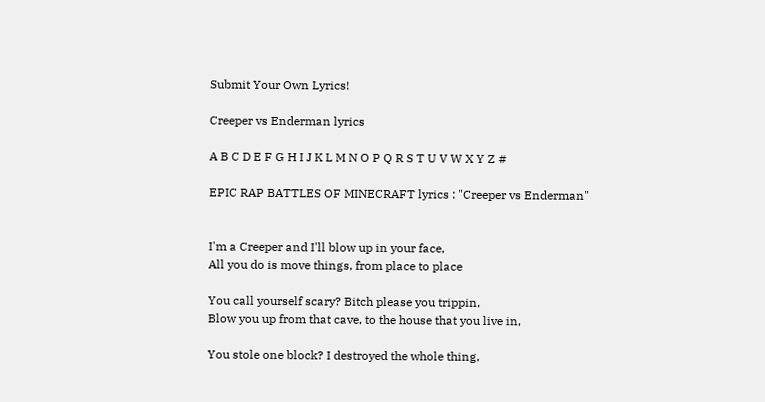Submit Your Own Lyrics!

Creeper vs Enderman lyrics

A B C D E F G H I J K L M N O P Q R S T U V W X Y Z #

EPIC RAP BATTLES OF MINECRAFT lyrics : "Creeper vs Enderman"


I'm a Creeper and I'll blow up in your face,
All you do is move things, from place to place

You call yourself scary? Bitch please you trippin,
Blow you up from that cave, to the house that you live in,

You stole one block? I destroyed the whole thing,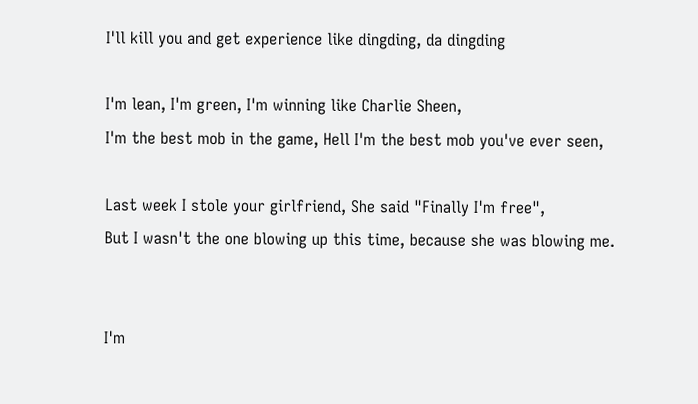I'll kill you and get experience like dingding, da dingding

I'm lean, I'm green, I'm winning like Charlie Sheen,
I'm the best mob in the game, Hell I'm the best mob you've ever seen,

Last week I stole your girlfriend, She said "Finally I'm free",
But I wasn't the one blowing up this time, because she was blowing me.


I'm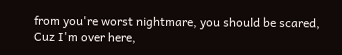from you're worst nightmare, you should be scared,
Cuz I'm over here,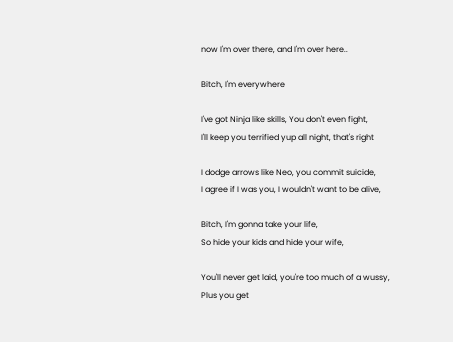now I'm over there, and I'm over here..

Bitch, I'm everywhere

I've got Ninja like skills, You don't even fight,
I'll keep you terrified yup all night, that's right

I dodge arrows like Neo, you commit suicide,
I agree if I was you, I wouldn't want to be alive,

Bitch, I'm gonna take your life,
So hide your kids and hide your wife,

You'll never get laid, you're too much of a wussy,
Plus you get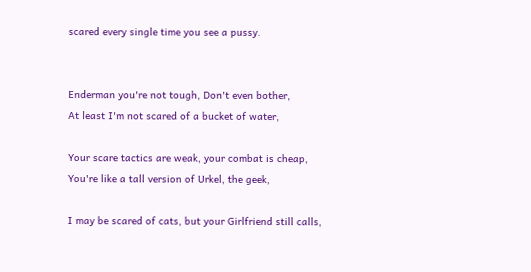scared every single time you see a pussy.


Enderman you're not tough, Don't even bother,
At least I'm not scared of a bucket of water,

Your scare tactics are weak, your combat is cheap,
You're like a tall version of Urkel, the geek,

I may be scared of cats, but your Girlfriend still calls,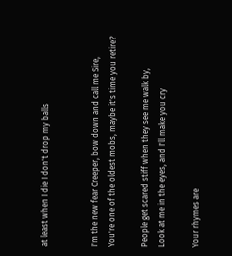at least when I die I don't drop my balls


I'm the new fear Creeper, bow down and call me Sire,
You're one of the oldest mobs, maybe it's time you retire?

People get scared stiff when they see me walk by,
Look at me in the eyes, and I'll make you cry

Your rhymes are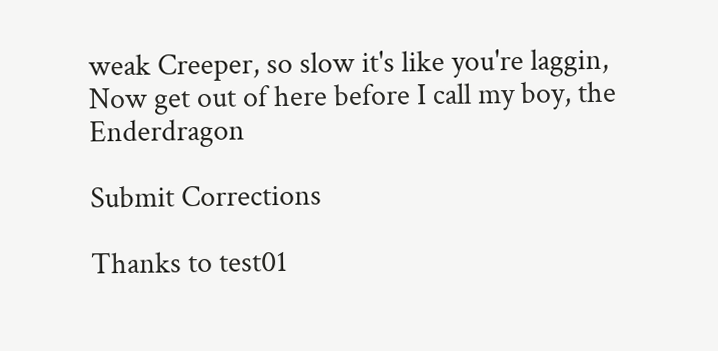weak Creeper, so slow it's like you're laggin,
Now get out of here before I call my boy, the Enderdragon

Submit Corrections

Thanks to test01